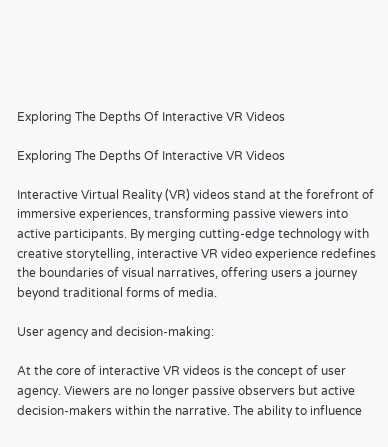Exploring The Depths Of Interactive VR Videos

Exploring The Depths Of Interactive VR Videos

Interactive Virtual Reality (VR) videos stand at the forefront of immersive experiences, transforming passive viewers into active participants. By merging cutting-edge technology with creative storytelling, interactive VR video experience redefines the boundaries of visual narratives, offering users a journey beyond traditional forms of media.

User agency and decision-making:

At the core of interactive VR videos is the concept of user agency. Viewers are no longer passive observers but active decision-makers within the narrative. The ability to influence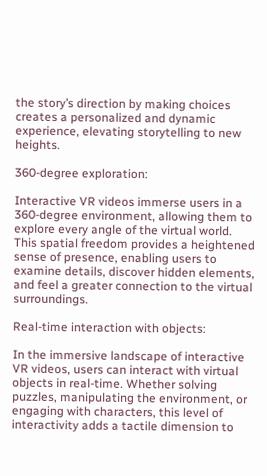the story’s direction by making choices creates a personalized and dynamic experience, elevating storytelling to new heights.

360-degree exploration:

Interactive VR videos immerse users in a 360-degree environment, allowing them to explore every angle of the virtual world. This spatial freedom provides a heightened sense of presence, enabling users to examine details, discover hidden elements, and feel a greater connection to the virtual surroundings.

Real-time interaction with objects:

In the immersive landscape of interactive VR videos, users can interact with virtual objects in real-time. Whether solving puzzles, manipulating the environment, or engaging with characters, this level of interactivity adds a tactile dimension to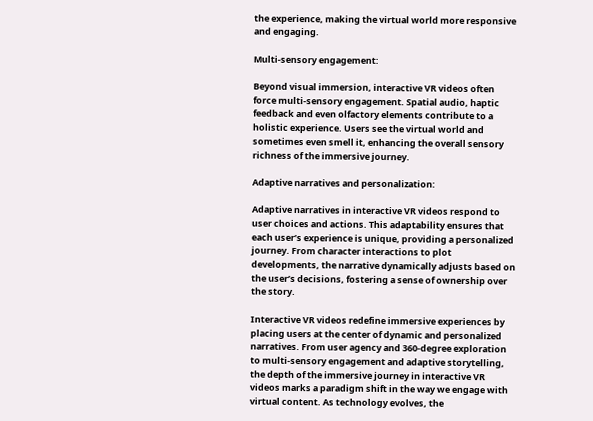the experience, making the virtual world more responsive and engaging.

Multi-sensory engagement:

Beyond visual immersion, interactive VR videos often force multi-sensory engagement. Spatial audio, haptic feedback and even olfactory elements contribute to a holistic experience. Users see the virtual world and sometimes even smell it, enhancing the overall sensory richness of the immersive journey.

Adaptive narratives and personalization:

Adaptive narratives in interactive VR videos respond to user choices and actions. This adaptability ensures that each user’s experience is unique, providing a personalized journey. From character interactions to plot developments, the narrative dynamically adjusts based on the user’s decisions, fostering a sense of ownership over the story.

Interactive VR videos redefine immersive experiences by placing users at the center of dynamic and personalized narratives. From user agency and 360-degree exploration to multi-sensory engagement and adaptive storytelling, the depth of the immersive journey in interactive VR videos marks a paradigm shift in the way we engage with virtual content. As technology evolves, the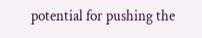potential for pushing the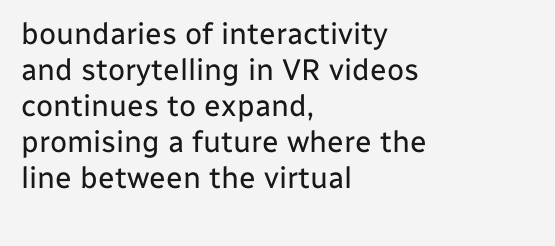boundaries of interactivity and storytelling in VR videos continues to expand, promising a future where the line between the virtual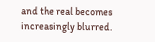and the real becomes increasingly blurred.